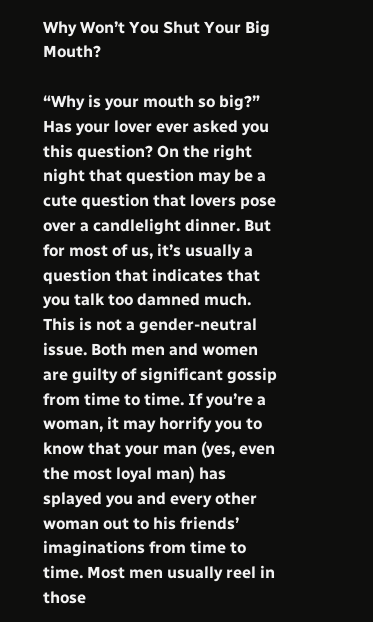Why Won’t You Shut Your Big Mouth?

“Why is your mouth so big?”
Has your lover ever asked you this question? On the right night that question may be a cute question that lovers pose over a candlelight dinner. But for most of us, it’s usually a question that indicates that you talk too damned much.
This is not a gender-neutral issue. Both men and women are guilty of significant gossip from time to time. If you’re a woman, it may horrify you to know that your man (yes, even the most loyal man) has splayed you and every other woman out to his friends’ imaginations from time to time. Most men usually reel in those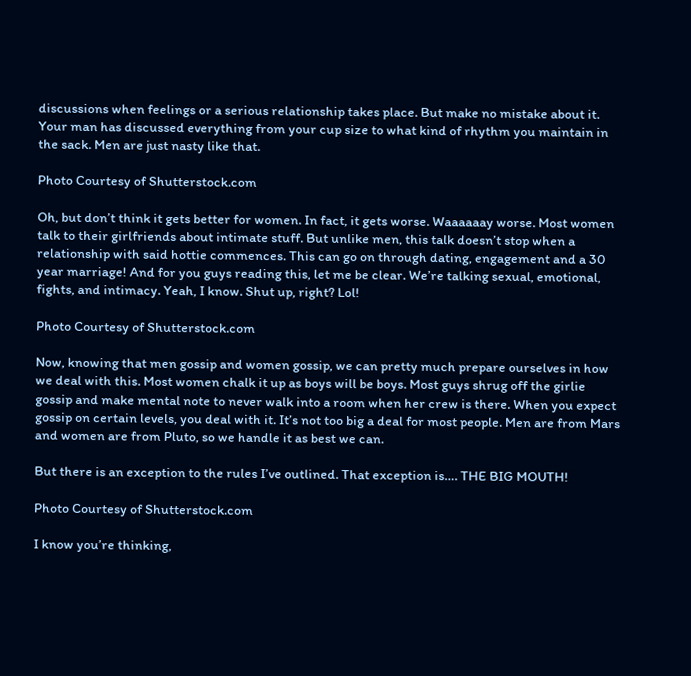discussions when feelings or a serious relationship takes place. But make no mistake about it. Your man has discussed everything from your cup size to what kind of rhythm you maintain in the sack. Men are just nasty like that.

Photo Courtesy of Shutterstock.com

Oh, but don’t think it gets better for women. In fact, it gets worse. Waaaaaay worse. Most women talk to their girlfriends about intimate stuff. But unlike men, this talk doesn’t stop when a relationship with said hottie commences. This can go on through dating, engagement and a 30 year marriage! And for you guys reading this, let me be clear. We’re talking sexual, emotional, fights, and intimacy. Yeah, I know. Shut up, right? Lol!

Photo Courtesy of Shutterstock.com

Now, knowing that men gossip and women gossip, we can pretty much prepare ourselves in how we deal with this. Most women chalk it up as boys will be boys. Most guys shrug off the girlie gossip and make mental note to never walk into a room when her crew is there. When you expect gossip on certain levels, you deal with it. It’s not too big a deal for most people. Men are from Mars and women are from Pluto, so we handle it as best we can.

But there is an exception to the rules I’ve outlined. That exception is…. THE BIG MOUTH!

Photo Courtesy of Shutterstock.com

I know you’re thinking,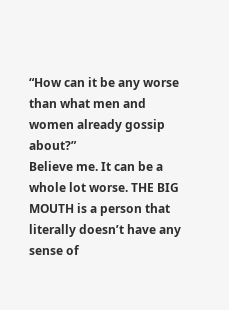“How can it be any worse than what men and women already gossip about?”
Believe me. It can be a whole lot worse. THE BIG MOUTH is a person that literally doesn’t have any sense of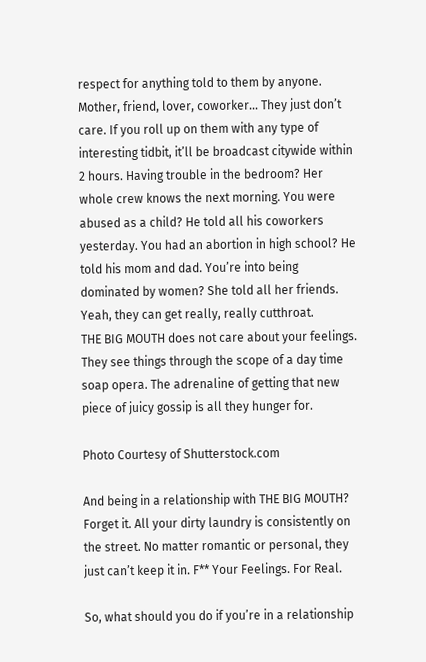respect for anything told to them by anyone. Mother, friend, lover, coworker… They just don’t care. If you roll up on them with any type of interesting tidbit, it’ll be broadcast citywide within 2 hours. Having trouble in the bedroom? Her whole crew knows the next morning. You were abused as a child? He told all his coworkers yesterday. You had an abortion in high school? He told his mom and dad. You’re into being dominated by women? She told all her friends.
Yeah, they can get really, really cutthroat.
THE BIG MOUTH does not care about your feelings. They see things through the scope of a day time soap opera. The adrenaline of getting that new piece of juicy gossip is all they hunger for.

Photo Courtesy of Shutterstock.com

And being in a relationship with THE BIG MOUTH? Forget it. All your dirty laundry is consistently on the street. No matter romantic or personal, they just can’t keep it in. F** Your Feelings. For Real.

So, what should you do if you’re in a relationship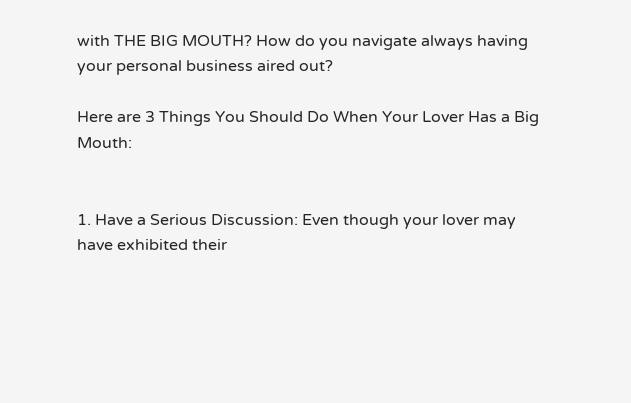with THE BIG MOUTH? How do you navigate always having your personal business aired out?

Here are 3 Things You Should Do When Your Lover Has a Big Mouth:


1. Have a Serious Discussion: Even though your lover may have exhibited their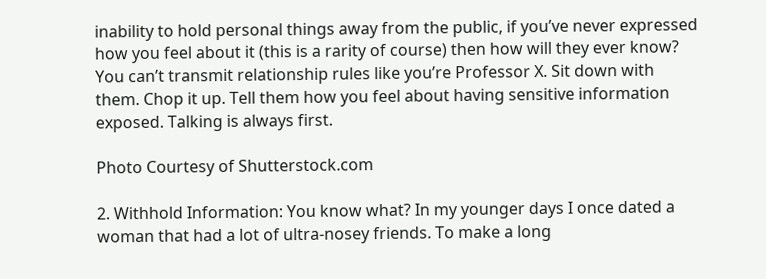inability to hold personal things away from the public, if you’ve never expressed how you feel about it (this is a rarity of course) then how will they ever know? You can’t transmit relationship rules like you’re Professor X. Sit down with them. Chop it up. Tell them how you feel about having sensitive information exposed. Talking is always first.

Photo Courtesy of Shutterstock.com

2. Withhold Information: You know what? In my younger days I once dated a woman that had a lot of ultra-nosey friends. To make a long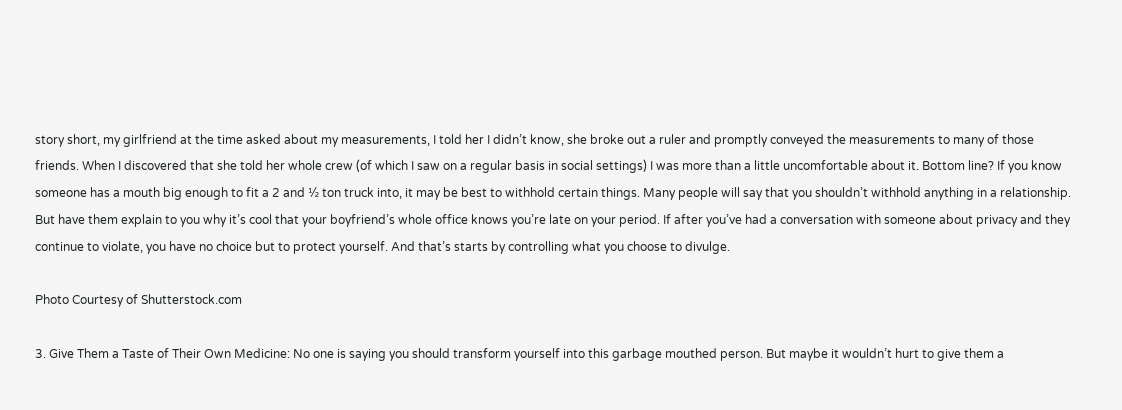story short, my girlfriend at the time asked about my measurements, I told her I didn’t know, she broke out a ruler and promptly conveyed the measurements to many of those friends. When I discovered that she told her whole crew (of which I saw on a regular basis in social settings) I was more than a little uncomfortable about it. Bottom line? If you know someone has a mouth big enough to fit a 2 and ½ ton truck into, it may be best to withhold certain things. Many people will say that you shouldn’t withhold anything in a relationship. But have them explain to you why it’s cool that your boyfriend’s whole office knows you’re late on your period. If after you’ve had a conversation with someone about privacy and they continue to violate, you have no choice but to protect yourself. And that’s starts by controlling what you choose to divulge.

Photo Courtesy of Shutterstock.com

3. Give Them a Taste of Their Own Medicine: No one is saying you should transform yourself into this garbage mouthed person. But maybe it wouldn’t hurt to give them a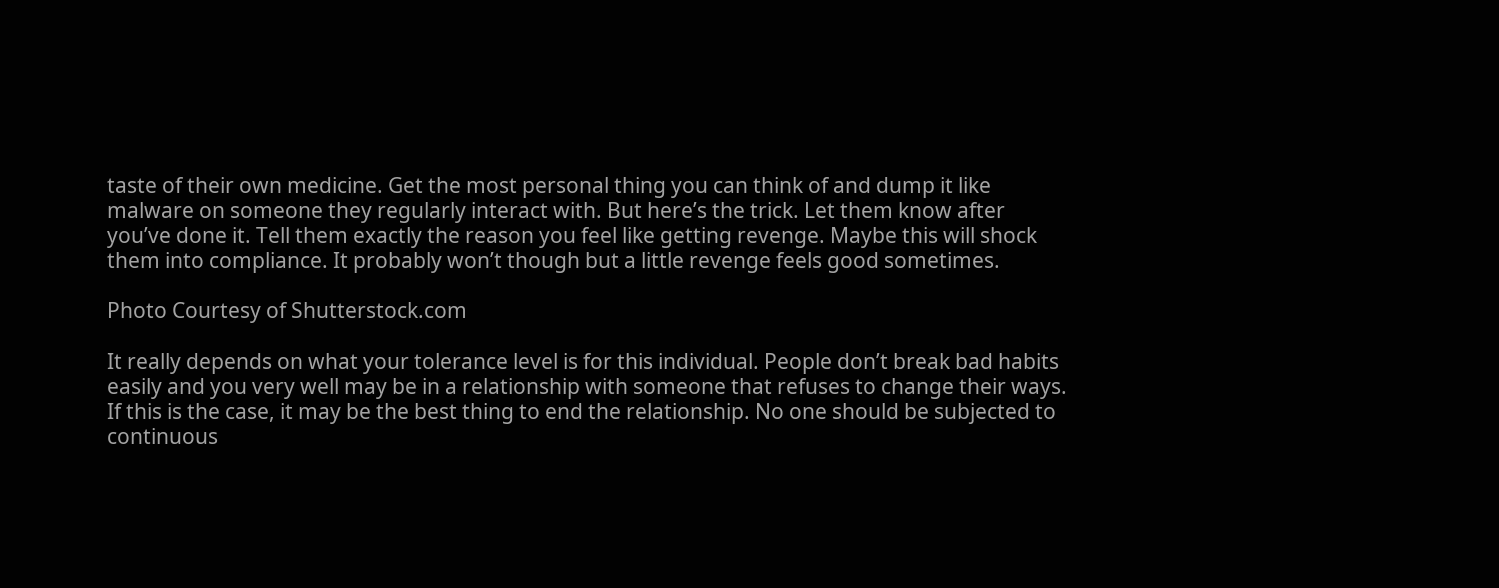taste of their own medicine. Get the most personal thing you can think of and dump it like malware on someone they regularly interact with. But here’s the trick. Let them know after you’ve done it. Tell them exactly the reason you feel like getting revenge. Maybe this will shock them into compliance. It probably won’t though but a little revenge feels good sometimes.

Photo Courtesy of Shutterstock.com

It really depends on what your tolerance level is for this individual. People don’t break bad habits easily and you very well may be in a relationship with someone that refuses to change their ways. If this is the case, it may be the best thing to end the relationship. No one should be subjected to continuous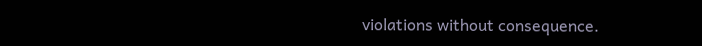violations without consequence.